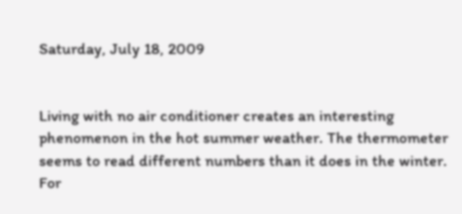Saturday, July 18, 2009


Living with no air conditioner creates an interesting phenomenon in the hot summer weather. The thermometer seems to read different numbers than it does in the winter. For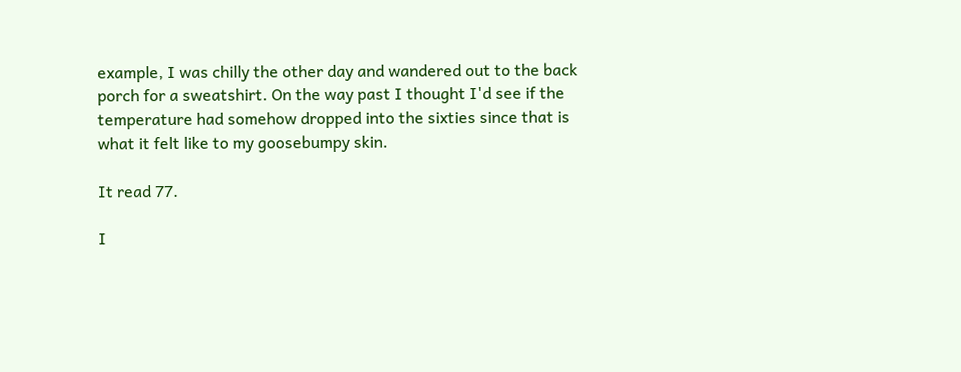example, I was chilly the other day and wandered out to the back porch for a sweatshirt. On the way past I thought I'd see if the temperature had somehow dropped into the sixties since that is what it felt like to my goosebumpy skin.

It read 77.

I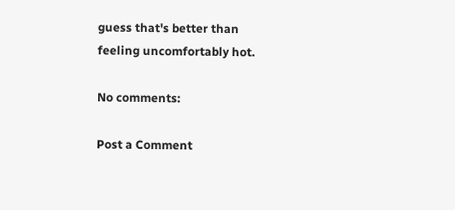guess that's better than feeling uncomfortably hot.

No comments:

Post a Comment